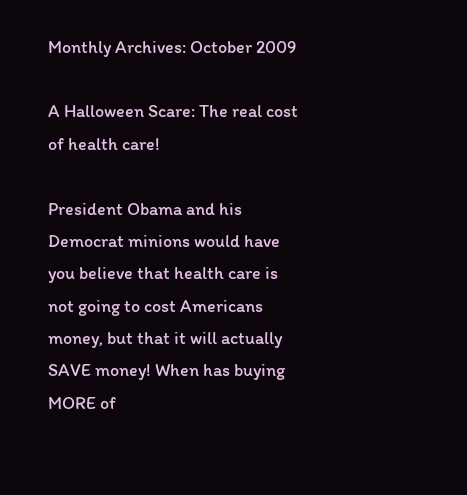Monthly Archives: October 2009

A Halloween Scare: The real cost of health care!

President Obama and his Democrat minions would have you believe that health care is not going to cost Americans money, but that it will actually SAVE money! When has buying MORE of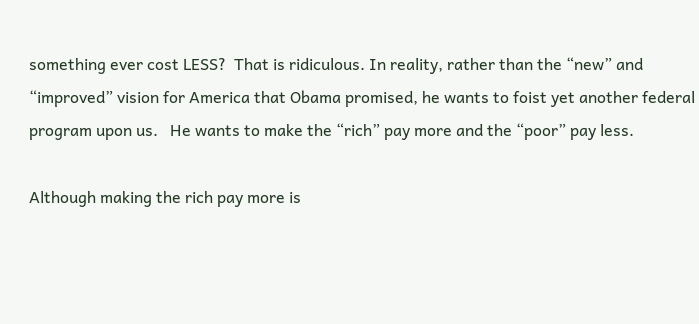something ever cost LESS?  That is ridiculous. In reality, rather than the “new” and “improved” vision for America that Obama promised, he wants to foist yet another federal program upon us.   He wants to make the “rich” pay more and the “poor” pay less.

Although making the rich pay more is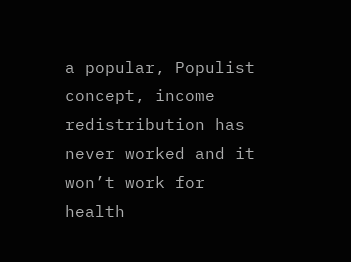a popular, Populist concept, income redistribution has never worked and it won’t work for health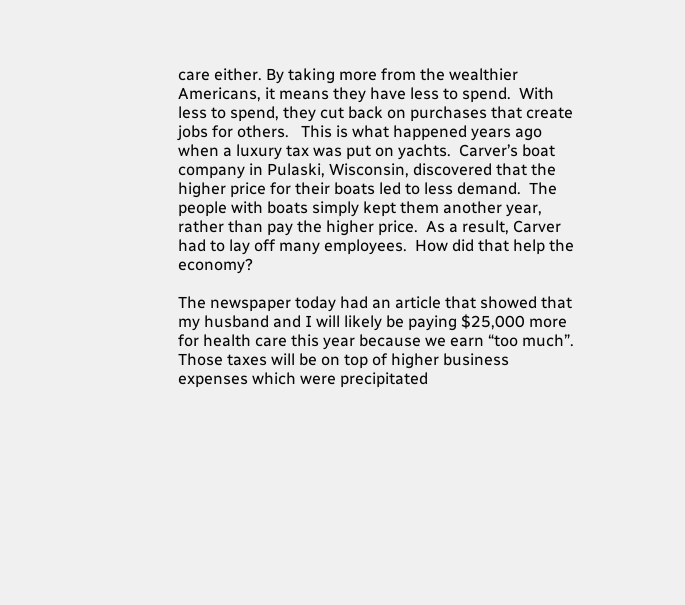care either. By taking more from the wealthier Americans, it means they have less to spend.  With less to spend, they cut back on purchases that create jobs for others.   This is what happened years ago when a luxury tax was put on yachts.  Carver’s boat company in Pulaski, Wisconsin, discovered that the higher price for their boats led to less demand.  The people with boats simply kept them another year, rather than pay the higher price.  As a result, Carver had to lay off many employees.  How did that help the economy?

The newspaper today had an article that showed that my husband and I will likely be paying $25,000 more for health care this year because we earn “too much”.   Those taxes will be on top of higher business expenses which were precipitated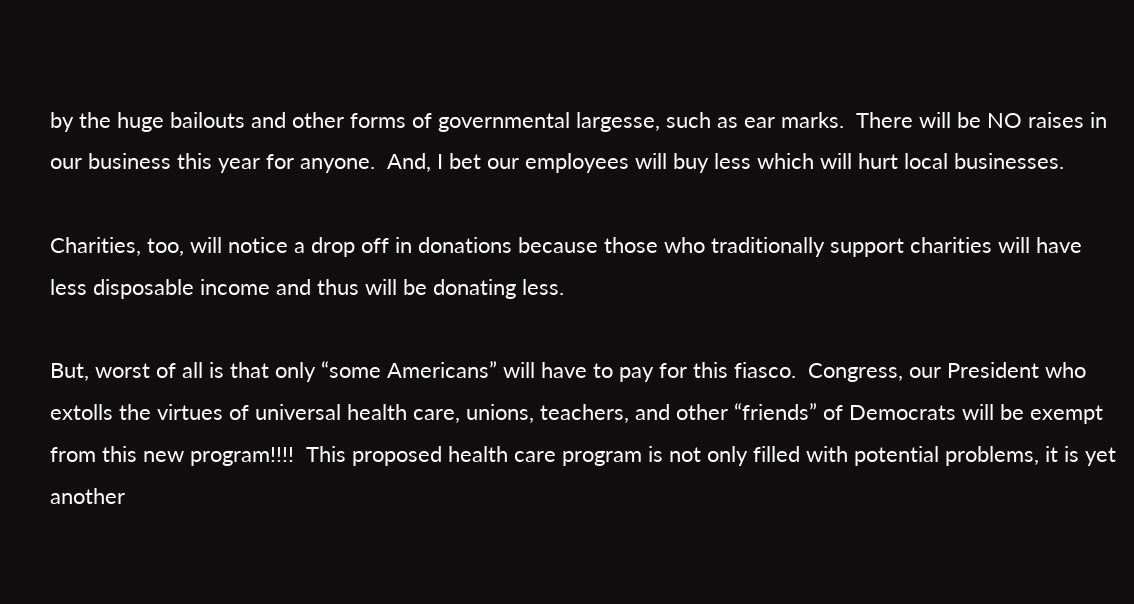by the huge bailouts and other forms of governmental largesse, such as ear marks.  There will be NO raises in our business this year for anyone.  And, I bet our employees will buy less which will hurt local businesses.

Charities, too, will notice a drop off in donations because those who traditionally support charities will have less disposable income and thus will be donating less.

But, worst of all is that only “some Americans” will have to pay for this fiasco.  Congress, our President who extolls the virtues of universal health care, unions, teachers, and other “friends” of Democrats will be exempt from this new program!!!!  This proposed health care program is not only filled with potential problems, it is yet another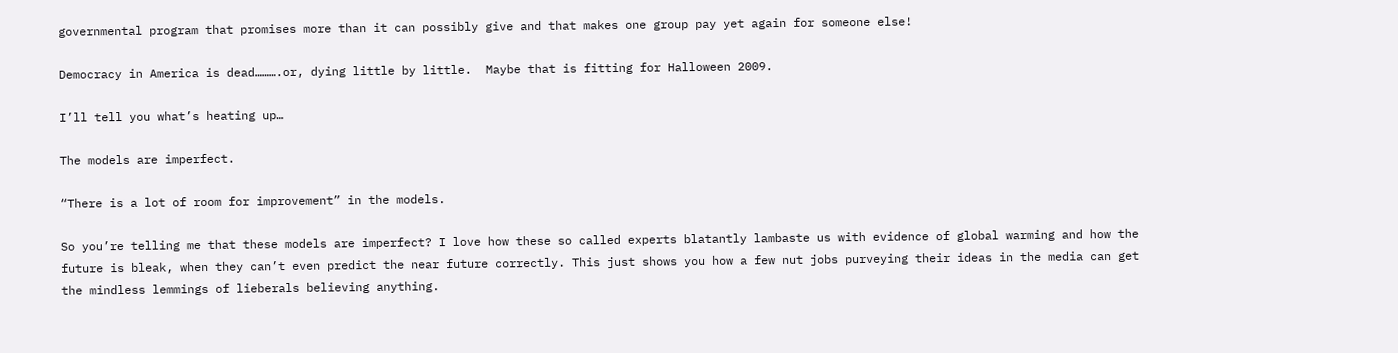governmental program that promises more than it can possibly give and that makes one group pay yet again for someone else!

Democracy in America is dead……….or, dying little by little.  Maybe that is fitting for Halloween 2009.

I’ll tell you what’s heating up…

The models are imperfect.

“There is a lot of room for improvement” in the models.

So you’re telling me that these models are imperfect? I love how these so called experts blatantly lambaste us with evidence of global warming and how the future is bleak, when they can’t even predict the near future correctly. This just shows you how a few nut jobs purveying their ideas in the media can get the mindless lemmings of lieberals believing anything.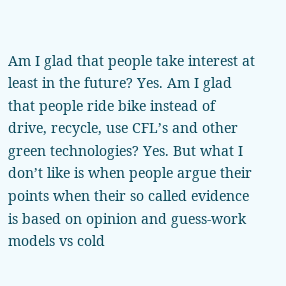Am I glad that people take interest at least in the future? Yes. Am I glad that people ride bike instead of drive, recycle, use CFL’s and other green technologies? Yes. But what I don’t like is when people argue their points when their so called evidence is based on opinion and guess-work models vs cold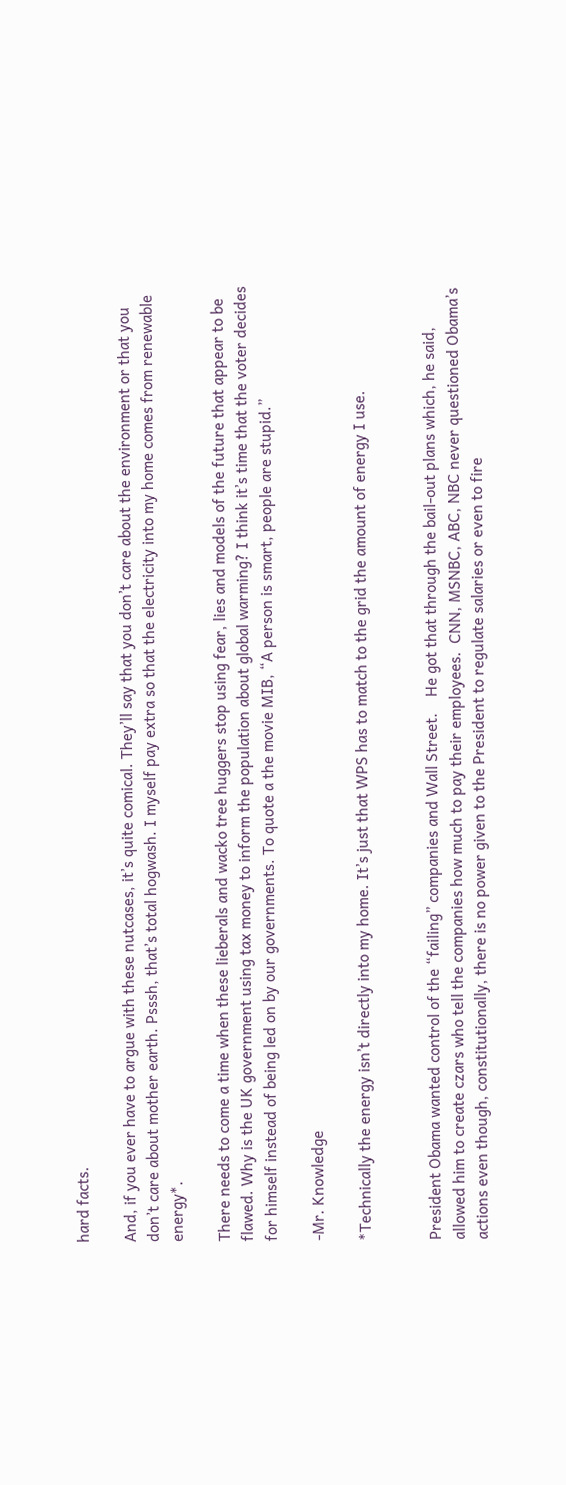hard facts.

And, if you ever have to argue with these nutcases, it’s quite comical. They’ll say that you don’t care about the environment or that you don’t care about mother earth. Psssh, that’s total hogwash. I myself pay extra so that the electricity into my home comes from renewable energy*.

There needs to come a time when these lieberals and wacko tree huggers stop using fear, lies and models of the future that appear to be flawed. Why is the UK government using tax money to inform the population about global warming? I think it’s time that the voter decides for himself instead of being led on by our governments. To quote a the movie MIB, “A person is smart, people are stupid.”

-Mr. Knowledge

*Technically the energy isn’t directly into my home. It’s just that WPS has to match to the grid the amount of energy I use.


President Obama wanted control of the “failing” companies and Wall Street.    He got that through the bail-out plans which, he said, allowed him to create czars who tell the companies how much to pay their employees.  CNN, MSNBC, ABC, NBC never questioned Obama’s actions even though, constitutionally, there is no power given to the President to regulate salaries or even to fire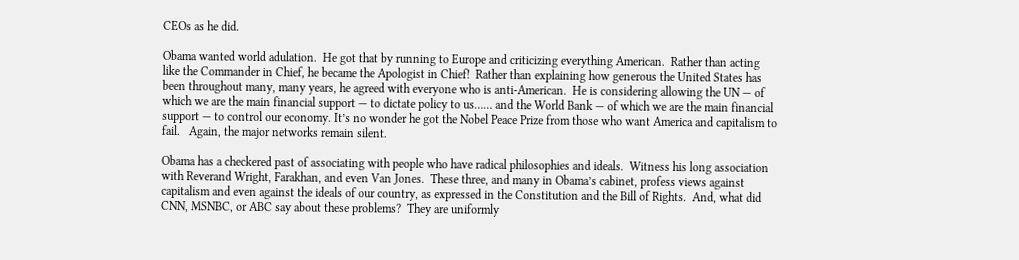CEOs as he did.

Obama wanted world adulation.  He got that by running to Europe and criticizing everything American.  Rather than acting like the Commander in Chief, he became the Apologist in Chief!  Rather than explaining how generous the United States has been throughout many, many years, he agreed with everyone who is anti-American.  He is considering allowing the UN — of which we are the main financial support — to dictate policy to us…… and the World Bank — of which we are the main financial support — to control our economy. It’s no wonder he got the Nobel Peace Prize from those who want America and capitalism to fail.   Again, the major networks remain silent.

Obama has a checkered past of associating with people who have radical philosophies and ideals.  Witness his long association with Reverand Wright, Farakhan, and even Van Jones.  These three, and many in Obama’s cabinet, profess views against capitalism and even against the ideals of our country, as expressed in the Constitution and the Bill of Rights.  And, what did CNN, MSNBC, or ABC say about these problems?  They are uniformly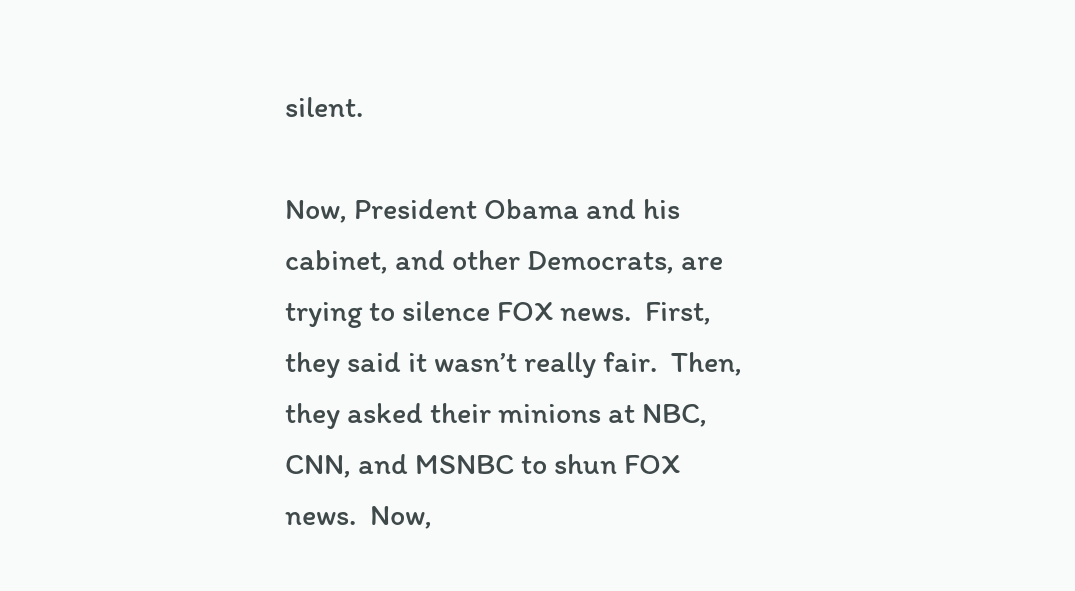silent.

Now, President Obama and his cabinet, and other Democrats, are trying to silence FOX news.  First, they said it wasn’t really fair.  Then, they asked their minions at NBC, CNN, and MSNBC to shun FOX news.  Now,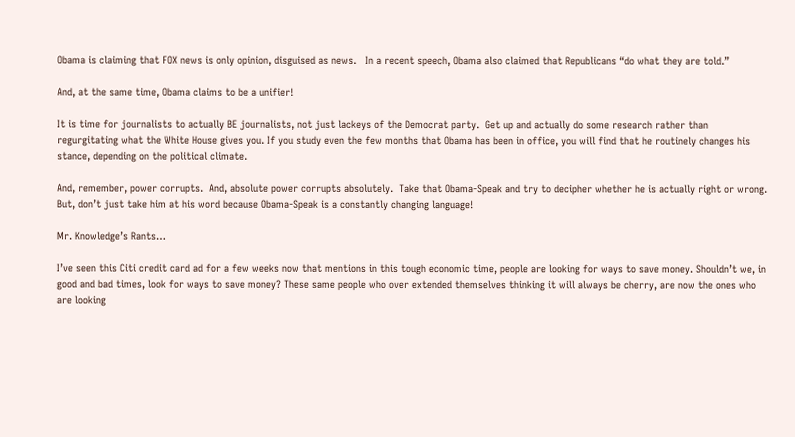Obama is claiming that FOX news is only opinion, disguised as news.   In a recent speech, Obama also claimed that Republicans “do what they are told.”

And, at the same time, Obama claims to be a unifier!

It is time for journalists to actually BE journalists, not just lackeys of the Democrat party.  Get up and actually do some research rather than regurgitating what the White House gives you. If you study even the few months that Obama has been in office, you will find that he routinely changes his stance, depending on the political climate.

And, remember, power corrupts.  And, absolute power corrupts absolutely.  Take that Obama-Speak and try to decipher whether he is actually right or wrong.  But, don’t just take him at his word because Obama-Speak is a constantly changing language!

Mr. Knowledge’s Rants…

I’ve seen this Citi credit card ad for a few weeks now that mentions in this tough economic time, people are looking for ways to save money. Shouldn’t we, in good and bad times, look for ways to save money? These same people who over extended themselves thinking it will always be cherry, are now the ones who are looking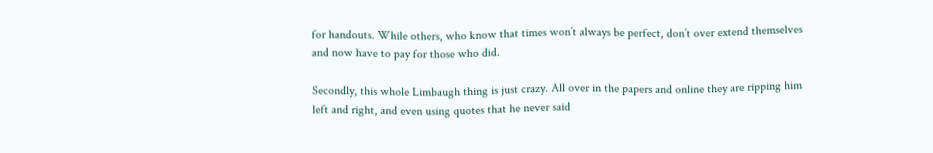for handouts. While others, who know that times won’t always be perfect, don’t over extend themselves and now have to pay for those who did.

Secondly, this whole Limbaugh thing is just crazy. All over in the papers and online they are ripping him left and right, and even using quotes that he never said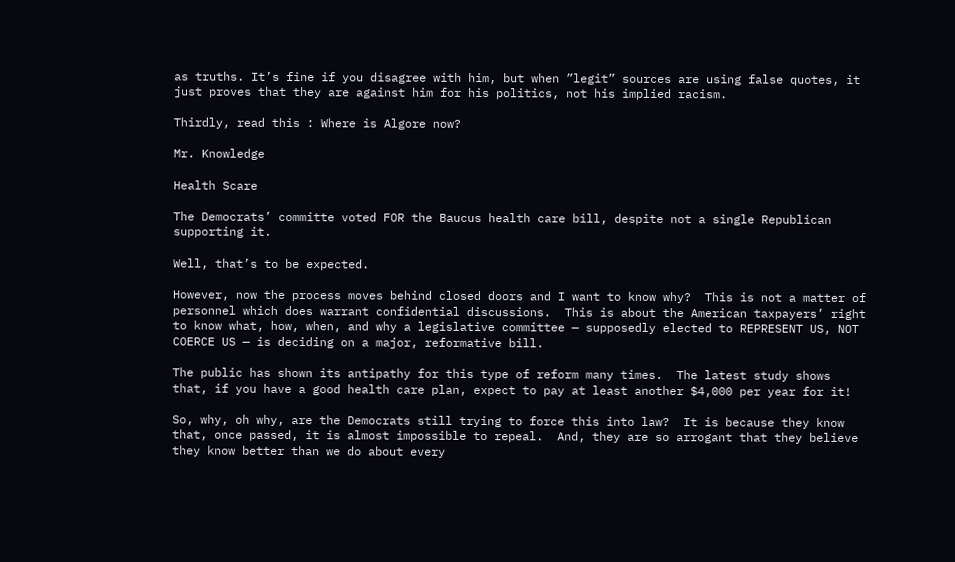as truths. It’s fine if you disagree with him, but when ”legit” sources are using false quotes, it just proves that they are against him for his politics, not his implied racism.

Thirdly, read this : Where is Algore now?

Mr. Knowledge

Health Scare

The Democrats’ committe voted FOR the Baucus health care bill, despite not a single Republican supporting it.

Well, that’s to be expected.

However, now the process moves behind closed doors and I want to know why?  This is not a matter of personnel which does warrant confidential discussions.  This is about the American taxpayers’ right to know what, how, when, and why a legislative committee — supposedly elected to REPRESENT US, NOT COERCE US — is deciding on a major, reformative bill.

The public has shown its antipathy for this type of reform many times.  The latest study shows that, if you have a good health care plan, expect to pay at least another $4,000 per year for it!

So, why, oh why, are the Democrats still trying to force this into law?  It is because they know that, once passed, it is almost impossible to repeal.  And, they are so arrogant that they believe they know better than we do about every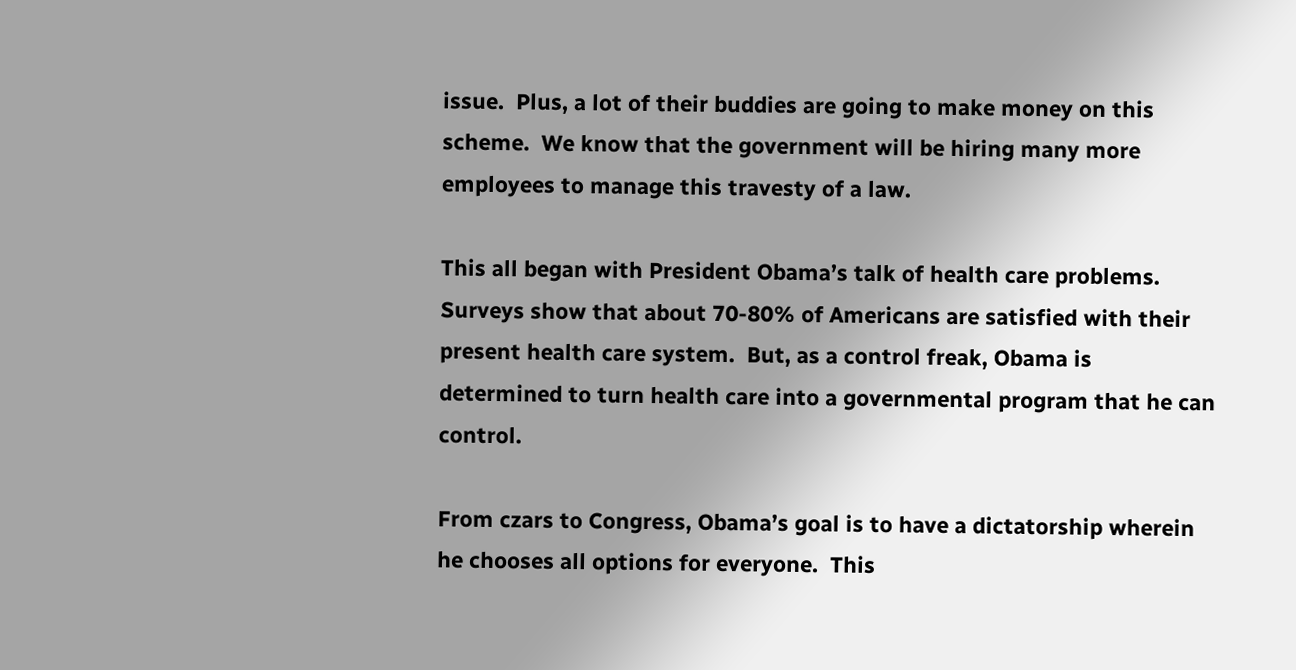issue.  Plus, a lot of their buddies are going to make money on this scheme.  We know that the government will be hiring many more employees to manage this travesty of a law.

This all began with President Obama’s talk of health care problems.  Surveys show that about 70-80% of Americans are satisfied with their present health care system.  But, as a control freak, Obama is determined to turn health care into a governmental program that he can  control.

From czars to Congress, Obama’s goal is to have a dictatorship wherein he chooses all options for everyone.  This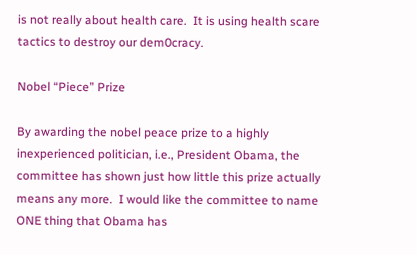is not really about health care.  It is using health scare tactics to destroy our dem0cracy.

Nobel “Piece” Prize

By awarding the nobel peace prize to a highly inexperienced politician, i.e., President Obama, the committee has shown just how little this prize actually means any more.  I would like the committee to name ONE thing that Obama has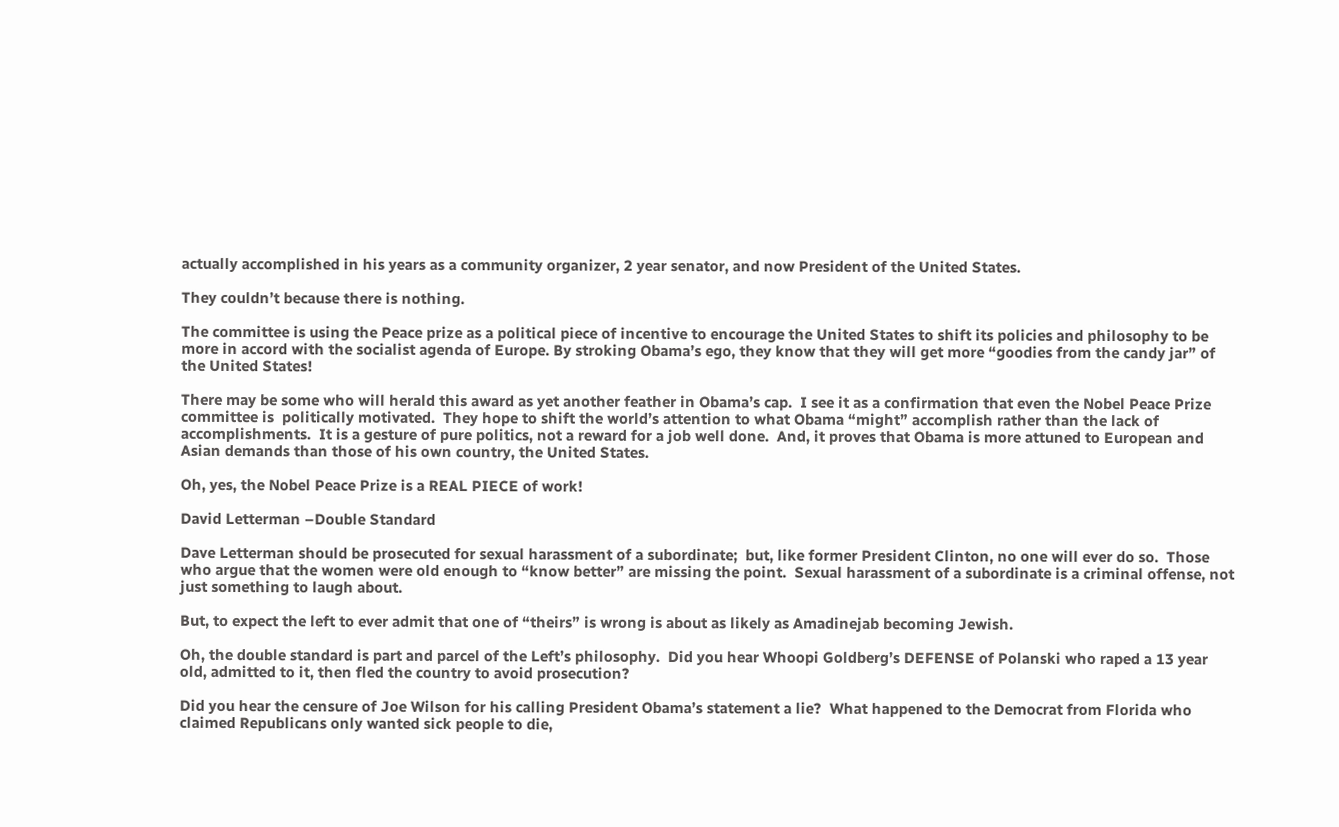actually accomplished in his years as a community organizer, 2 year senator, and now President of the United States.

They couldn’t because there is nothing.

The committee is using the Peace prize as a political piece of incentive to encourage the United States to shift its policies and philosophy to be more in accord with the socialist agenda of Europe. By stroking Obama’s ego, they know that they will get more “goodies from the candy jar” of the United States!

There may be some who will herald this award as yet another feather in Obama’s cap.  I see it as a confirmation that even the Nobel Peace Prize committee is  politically motivated.  They hope to shift the world’s attention to what Obama “might” accomplish rather than the lack of accomplishments.  It is a gesture of pure politics, not a reward for a job well done.  And, it proves that Obama is more attuned to European and Asian demands than those of his own country, the United States.

Oh, yes, the Nobel Peace Prize is a REAL PIECE of work!

David Letterman –Double Standard

Dave Letterman should be prosecuted for sexual harassment of a subordinate;  but, like former President Clinton, no one will ever do so.  Those who argue that the women were old enough to “know better” are missing the point.  Sexual harassment of a subordinate is a criminal offense, not just something to laugh about.

But, to expect the left to ever admit that one of “theirs” is wrong is about as likely as Amadinejab becoming Jewish.

Oh, the double standard is part and parcel of the Left’s philosophy.  Did you hear Whoopi Goldberg’s DEFENSE of Polanski who raped a 13 year old, admitted to it, then fled the country to avoid prosecution?

Did you hear the censure of Joe Wilson for his calling President Obama’s statement a lie?  What happened to the Democrat from Florida who claimed Republicans only wanted sick people to die,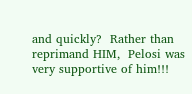and quickly?  Rather than reprimand HIM,  Pelosi was very supportive of him!!!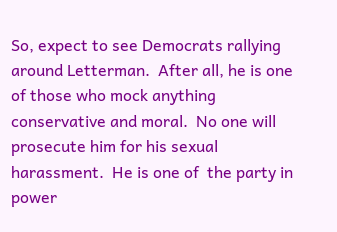So, expect to see Democrats rallying around Letterman.  After all, he is one of those who mock anything conservative and moral.  No one will prosecute him for his sexual harassment.  He is one of  the party in power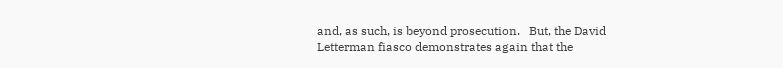and, as such, is beyond prosecution.   But, the David Letterman fiasco demonstrates again that the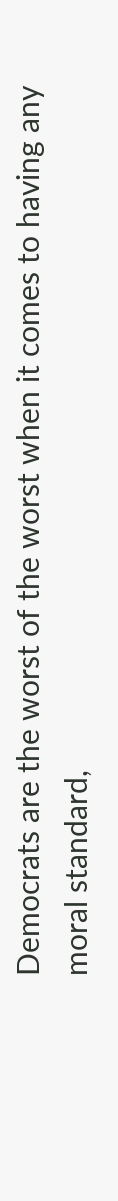Democrats are the worst of the worst when it comes to having any moral standard,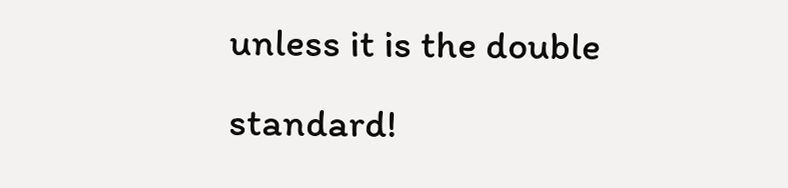unless it is the double standard!